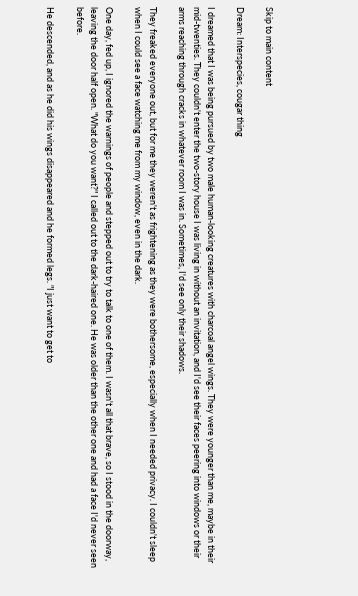Skip to main content

Dream: Interspecies, cougar thing

I dreamed that I was being pursued by two male human-looking creatures with charcoal angel wings. They were younger than me, maybe in their mid-twenties. They couldn't enter the two-story house I was living in without an invitation, and I'd see their faces peering into windows or their arms reaching through cracks in whatever room I was in. Sometimes, I'd see only their shadows.

They freaked everyone out, but for me they weren't as frightening as they were bothersome, especially when I needed privacy. I couldn't sleep when I could see a face watching me from my window, even in the dark.

One day, fed up, I ignored the warnings of people and stepped out to try to talk to one of them. I wasn't all that brave, so I stood in the doorway, leaving the door half open. "What do you want?" I called out to the dark-haired one. He was older than the other one and had a face I'd never seen before.

He descended, and as he did his wings disappeared and he formed legs. "I just want to get to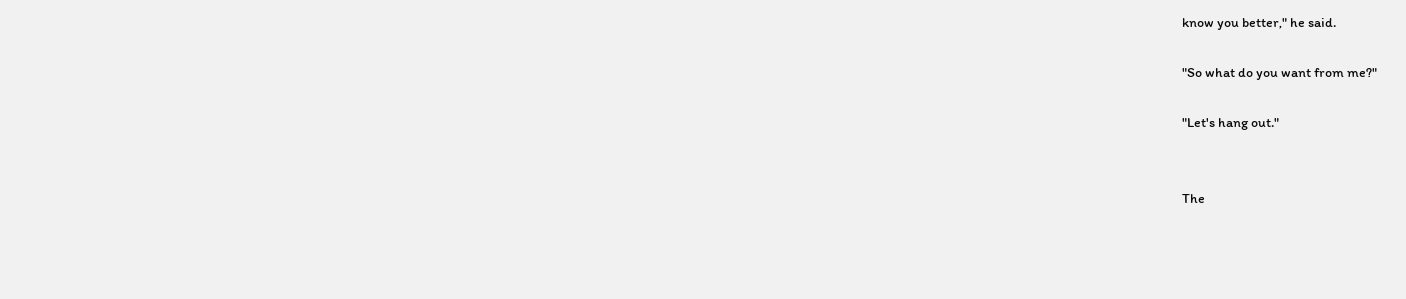know you better," he said.

"So what do you want from me?"

"Let's hang out."


The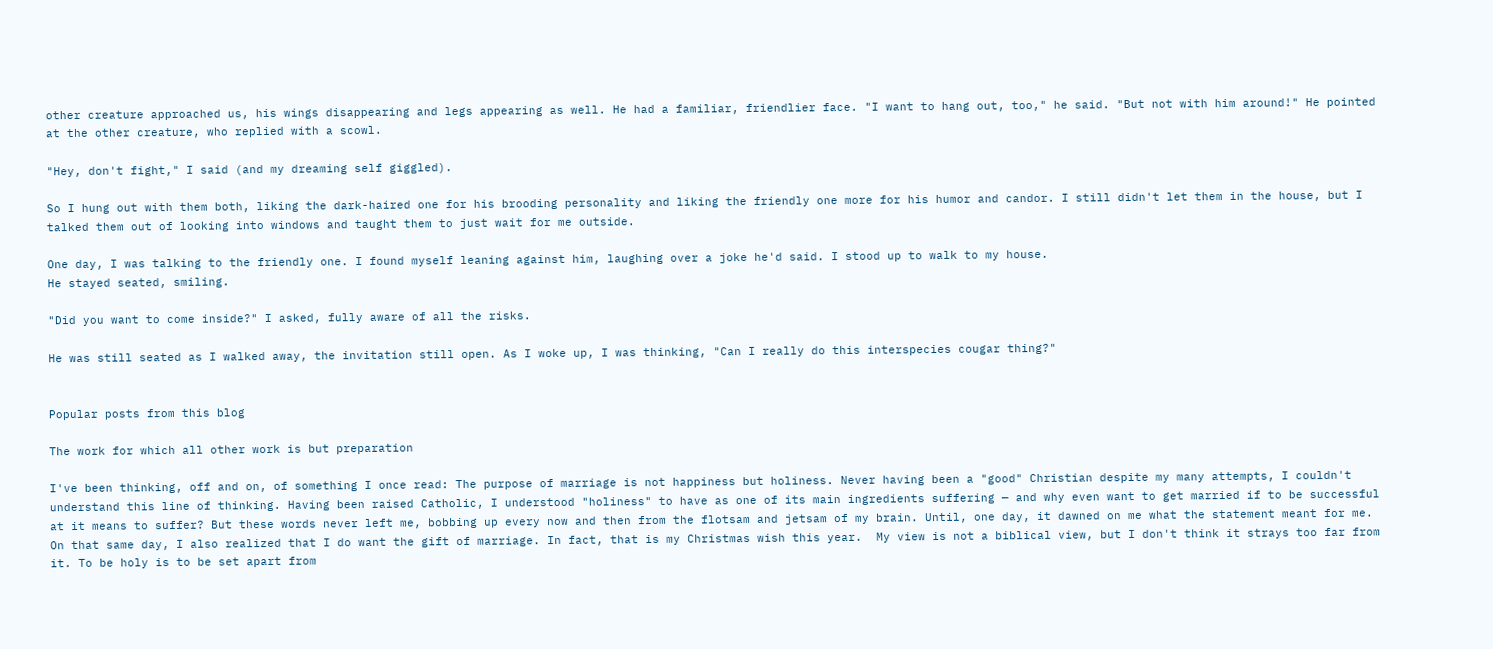other creature approached us, his wings disappearing and legs appearing as well. He had a familiar, friendlier face. "I want to hang out, too," he said. "But not with him around!" He pointed at the other creature, who replied with a scowl.

"Hey, don't fight," I said (and my dreaming self giggled).

So I hung out with them both, liking the dark-haired one for his brooding personality and liking the friendly one more for his humor and candor. I still didn't let them in the house, but I talked them out of looking into windows and taught them to just wait for me outside.

One day, I was talking to the friendly one. I found myself leaning against him, laughing over a joke he'd said. I stood up to walk to my house.
He stayed seated, smiling.

"Did you want to come inside?" I asked, fully aware of all the risks.

He was still seated as I walked away, the invitation still open. As I woke up, I was thinking, "Can I really do this interspecies cougar thing?"


Popular posts from this blog

The work for which all other work is but preparation

I've been thinking, off and on, of something I once read: The purpose of marriage is not happiness but holiness. Never having been a "good" Christian despite my many attempts, I couldn't understand this line of thinking. Having been raised Catholic, I understood "holiness" to have as one of its main ingredients suffering — and why even want to get married if to be successful at it means to suffer? But these words never left me, bobbing up every now and then from the flotsam and jetsam of my brain. Until, one day, it dawned on me what the statement meant for me. On that same day, I also realized that I do want the gift of marriage. In fact, that is my Christmas wish this year.  My view is not a biblical view, but I don't think it strays too far from it. To be holy is to be set apart from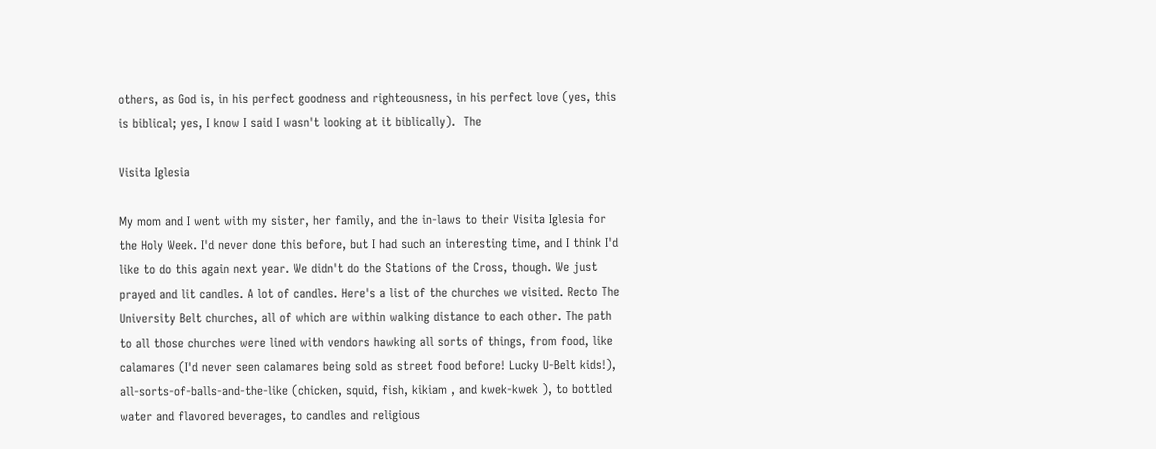others, as God is, in his perfect goodness and righteousness, in his perfect love (yes, this is biblical; yes, I know I said I wasn't looking at it biblically).  The

Visita Iglesia

My mom and I went with my sister, her family, and the in-laws to their Visita Iglesia for the Holy Week. I'd never done this before, but I had such an interesting time, and I think I'd like to do this again next year. We didn't do the Stations of the Cross, though. We just prayed and lit candles. A lot of candles. Here's a list of the churches we visited. Recto The University Belt churches, all of which are within walking distance to each other. The path to all those churches were lined with vendors hawking all sorts of things, from food, like calamares (I'd never seen calamares being sold as street food before! Lucky U-Belt kids!), all-sorts-of-balls-and-the-like (chicken, squid, fish, kikiam , and kwek-kwek ), to bottled water and flavored beverages, to candles and religious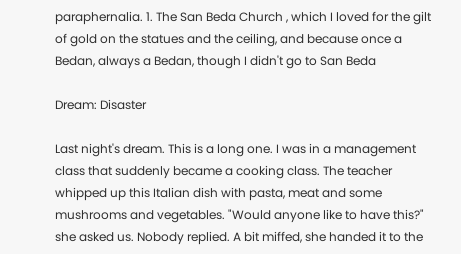paraphernalia. 1. The San Beda Church , which I loved for the gilt of gold on the statues and the ceiling, and because once a Bedan, always a Bedan, though I didn't go to San Beda

Dream: Disaster

Last night's dream. This is a long one. I was in a management class that suddenly became a cooking class. The teacher whipped up this Italian dish with pasta, meat and some mushrooms and vegetables. "Would anyone like to have this?" she asked us. Nobody replied. A bit miffed, she handed it to the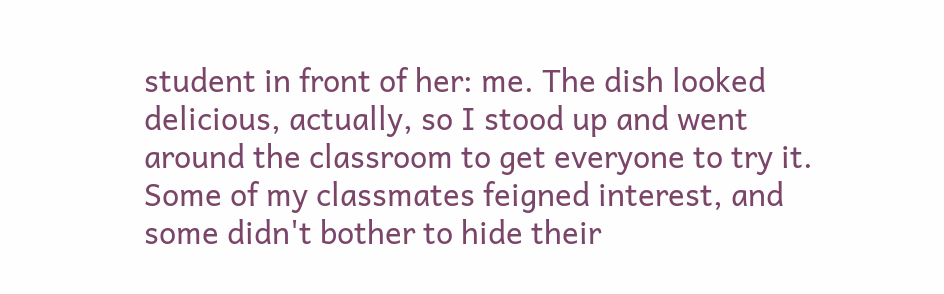student in front of her: me. The dish looked delicious, actually, so I stood up and went around the classroom to get everyone to try it. Some of my classmates feigned interest, and some didn't bother to hide their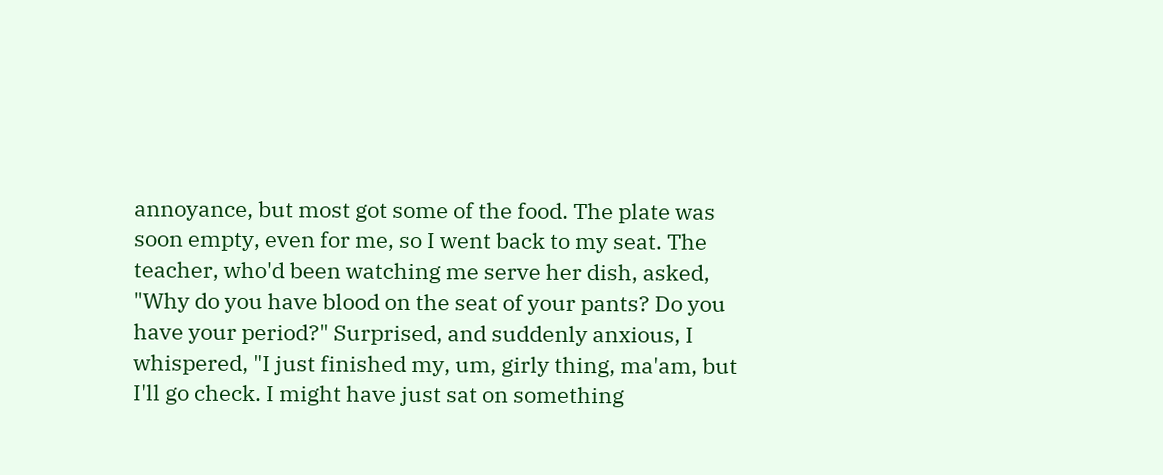annoyance, but most got some of the food. The plate was soon empty, even for me, so I went back to my seat. The teacher, who'd been watching me serve her dish, asked, "Why do you have blood on the seat of your pants? Do you have your period?" Surprised, and suddenly anxious, I whispered, "I just finished my, um, girly thing, ma'am, but I'll go check. I might have just sat on something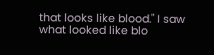that looks like blood." I saw what looked like blo